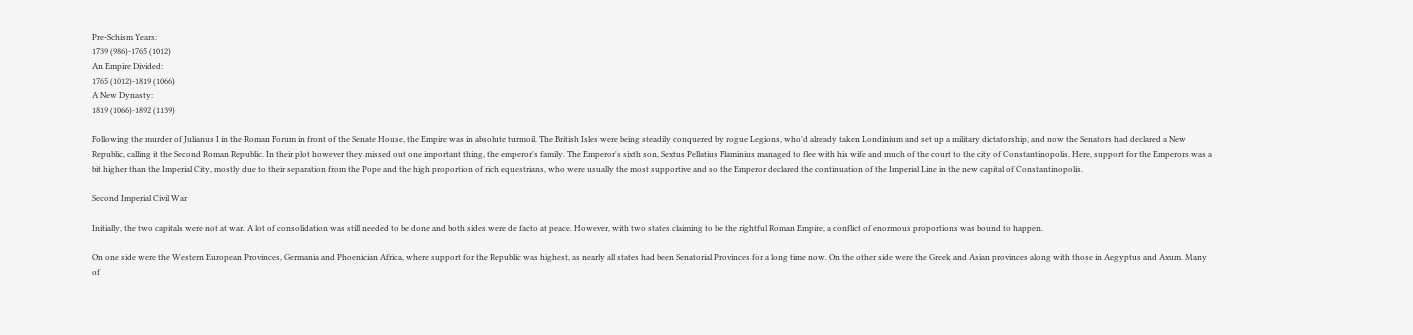Pre-Schism Years:
1739 (986)-1765 (1012)
An Empire Divided:
1765 (1012)-1819 (1066)
A New Dynasty:
1819 (1066)-1892 (1139)

Following the murder of Julianus I in the Roman Forum in front of the Senate House, the Empire was in absolute turmoil. The British Isles were being steadily conquered by rogue Legions, who'd already taken Londinium and set up a military dictatorship, and now the Senators had declared a New Republic, calling it the Second Roman Republic. In their plot however they missed out one important thing, the emperor's family. The Emperor's sixth son, Sextus Pellatius Flaminius managed to flee with his wife and much of the court to the city of Constantinopolis. Here, support for the Emperors was a bit higher than the Imperial City, mostly due to their separation from the Pope and the high proportion of rich equestrians, who were usually the most supportive and so the Emperor declared the continuation of the Imperial Line in the new capital of Constantinopolis.

Second Imperial Civil War

Initially, the two capitals were not at war. A lot of consolidation was still needed to be done and both sides were de facto at peace. However, with two states claiming to be the rightful Roman Empire, a conflict of enormous proportions was bound to happen.

On one side were the Western European Provinces, Germania and Phoenician Africa, where support for the Republic was highest, as nearly all states had been Senatorial Provinces for a long time now. On the other side were the Greek and Asian provinces along with those in Aegyptus and Axum. Many of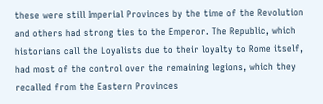these were still Imperial Provinces by the time of the Revolution and others had strong ties to the Emperor. The Republic, which historians call the Loyalists due to their loyalty to Rome itself, had most of the control over the remaining legions, which they recalled from the Eastern Provinces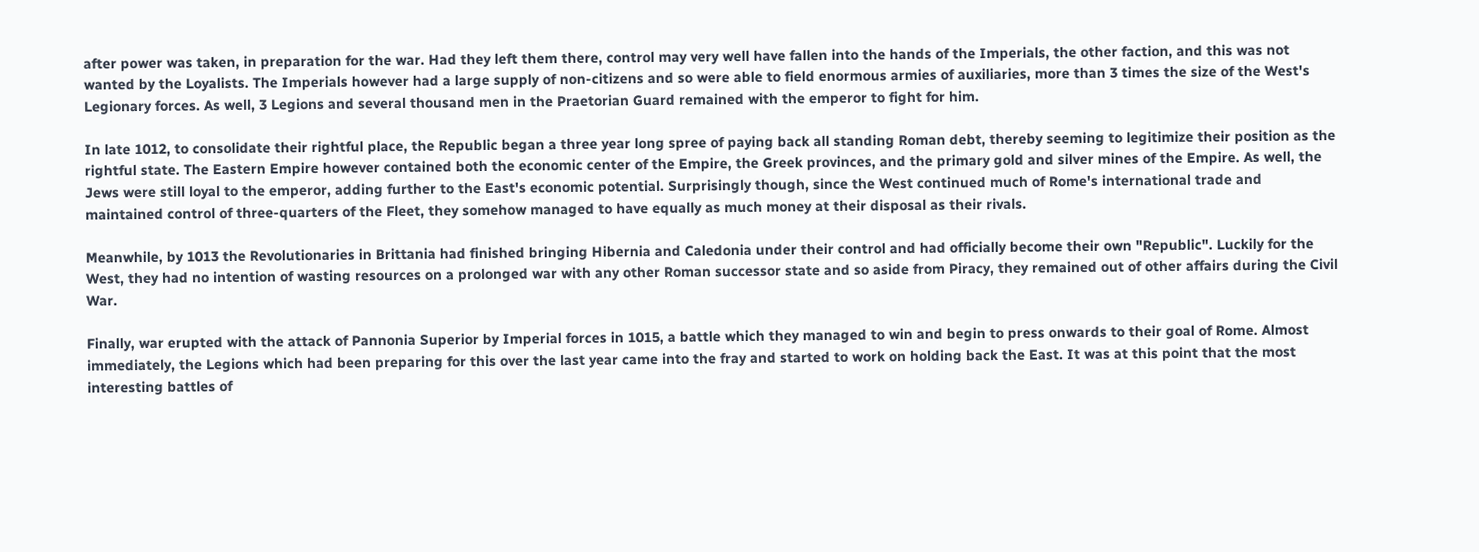after power was taken, in preparation for the war. Had they left them there, control may very well have fallen into the hands of the Imperials, the other faction, and this was not wanted by the Loyalists. The Imperials however had a large supply of non-citizens and so were able to field enormous armies of auxiliaries, more than 3 times the size of the West's Legionary forces. As well, 3 Legions and several thousand men in the Praetorian Guard remained with the emperor to fight for him.

In late 1012, to consolidate their rightful place, the Republic began a three year long spree of paying back all standing Roman debt, thereby seeming to legitimize their position as the rightful state. The Eastern Empire however contained both the economic center of the Empire, the Greek provinces, and the primary gold and silver mines of the Empire. As well, the Jews were still loyal to the emperor, adding further to the East's economic potential. Surprisingly though, since the West continued much of Rome's international trade and maintained control of three-quarters of the Fleet, they somehow managed to have equally as much money at their disposal as their rivals.

Meanwhile, by 1013 the Revolutionaries in Brittania had finished bringing Hibernia and Caledonia under their control and had officially become their own "Republic". Luckily for the West, they had no intention of wasting resources on a prolonged war with any other Roman successor state and so aside from Piracy, they remained out of other affairs during the Civil War.

Finally, war erupted with the attack of Pannonia Superior by Imperial forces in 1015, a battle which they managed to win and begin to press onwards to their goal of Rome. Almost immediately, the Legions which had been preparing for this over the last year came into the fray and started to work on holding back the East. It was at this point that the most interesting battles of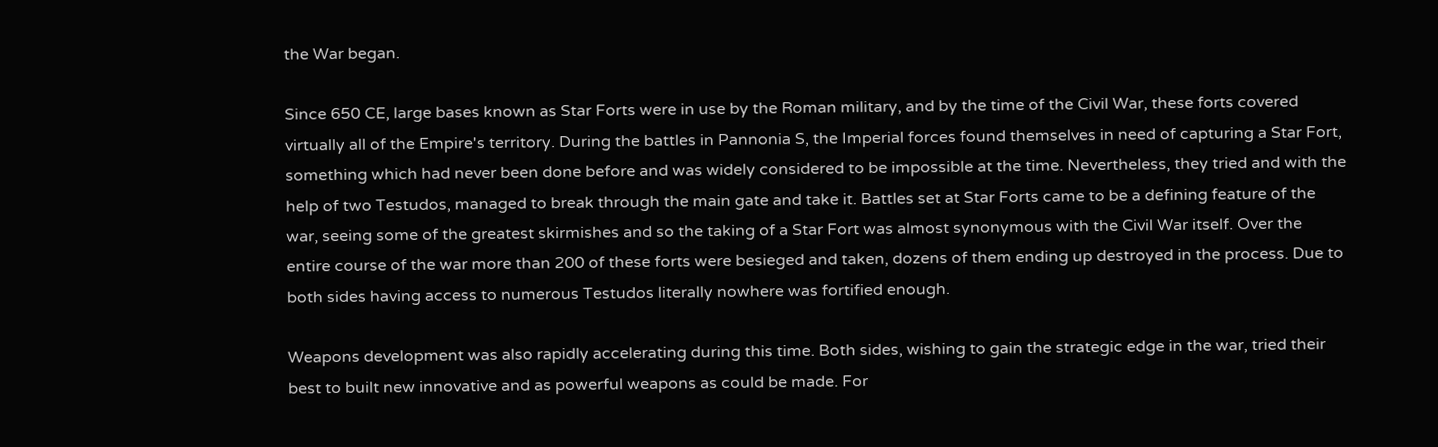the War began.

Since 650 CE, large bases known as Star Forts were in use by the Roman military, and by the time of the Civil War, these forts covered virtually all of the Empire's territory. During the battles in Pannonia S, the Imperial forces found themselves in need of capturing a Star Fort, something which had never been done before and was widely considered to be impossible at the time. Nevertheless, they tried and with the help of two Testudos, managed to break through the main gate and take it. Battles set at Star Forts came to be a defining feature of the war, seeing some of the greatest skirmishes and so the taking of a Star Fort was almost synonymous with the Civil War itself. Over the entire course of the war more than 200 of these forts were besieged and taken, dozens of them ending up destroyed in the process. Due to both sides having access to numerous Testudos literally nowhere was fortified enough.

Weapons development was also rapidly accelerating during this time. Both sides, wishing to gain the strategic edge in the war, tried their best to built new innovative and as powerful weapons as could be made. For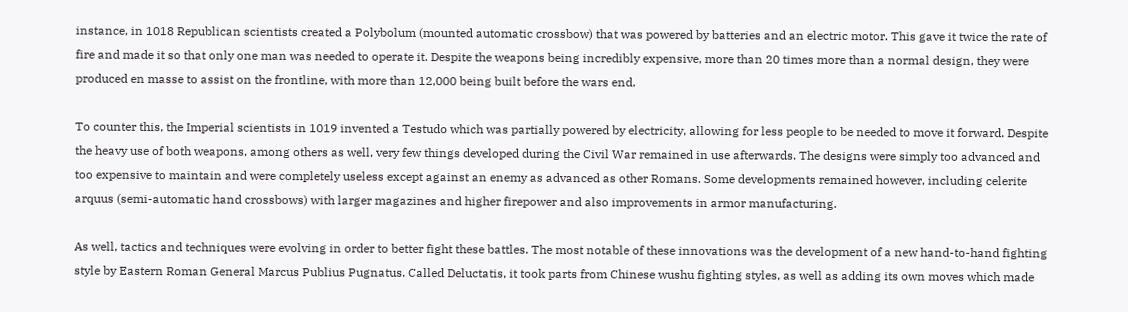instance, in 1018 Republican scientists created a Polybolum (mounted automatic crossbow) that was powered by batteries and an electric motor. This gave it twice the rate of fire and made it so that only one man was needed to operate it. Despite the weapons being incredibly expensive, more than 20 times more than a normal design, they were produced en masse to assist on the frontline, with more than 12,000 being built before the wars end.

To counter this, the Imperial scientists in 1019 invented a Testudo which was partially powered by electricity, allowing for less people to be needed to move it forward. Despite the heavy use of both weapons, among others as well, very few things developed during the Civil War remained in use afterwards. The designs were simply too advanced and too expensive to maintain and were completely useless except against an enemy as advanced as other Romans. Some developments remained however, including celerite arquus (semi-automatic hand crossbows) with larger magazines and higher firepower and also improvements in armor manufacturing.

As well, tactics and techniques were evolving in order to better fight these battles. The most notable of these innovations was the development of a new hand-to-hand fighting style by Eastern Roman General Marcus Publius Pugnatus. Called Deluctatis, it took parts from Chinese wushu fighting styles, as well as adding its own moves which made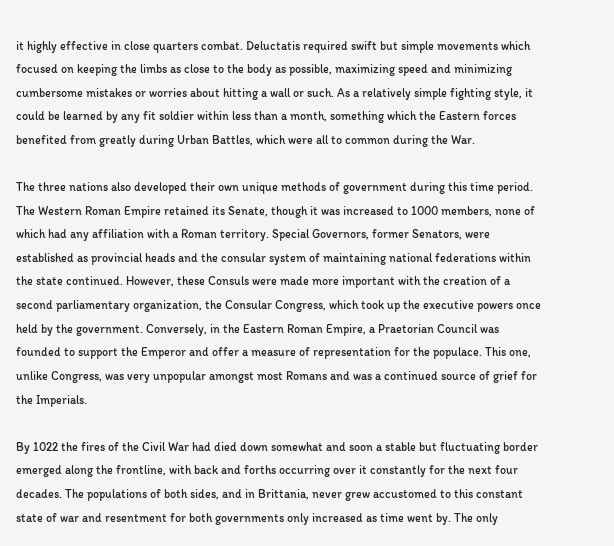it highly effective in close quarters combat. Deluctatis required swift but simple movements which focused on keeping the limbs as close to the body as possible, maximizing speed and minimizing cumbersome mistakes or worries about hitting a wall or such. As a relatively simple fighting style, it could be learned by any fit soldier within less than a month, something which the Eastern forces benefited from greatly during Urban Battles, which were all to common during the War.

The three nations also developed their own unique methods of government during this time period. The Western Roman Empire retained its Senate, though it was increased to 1000 members, none of which had any affiliation with a Roman territory. Special Governors, former Senators, were established as provincial heads and the consular system of maintaining national federations within the state continued. However, these Consuls were made more important with the creation of a second parliamentary organization, the Consular Congress, which took up the executive powers once held by the government. Conversely, in the Eastern Roman Empire, a Praetorian Council was founded to support the Emperor and offer a measure of representation for the populace. This one, unlike Congress, was very unpopular amongst most Romans and was a continued source of grief for the Imperials.

By 1022 the fires of the Civil War had died down somewhat and soon a stable but fluctuating border emerged along the frontline, with back and forths occurring over it constantly for the next four decades. The populations of both sides, and in Brittania, never grew accustomed to this constant state of war and resentment for both governments only increased as time went by. The only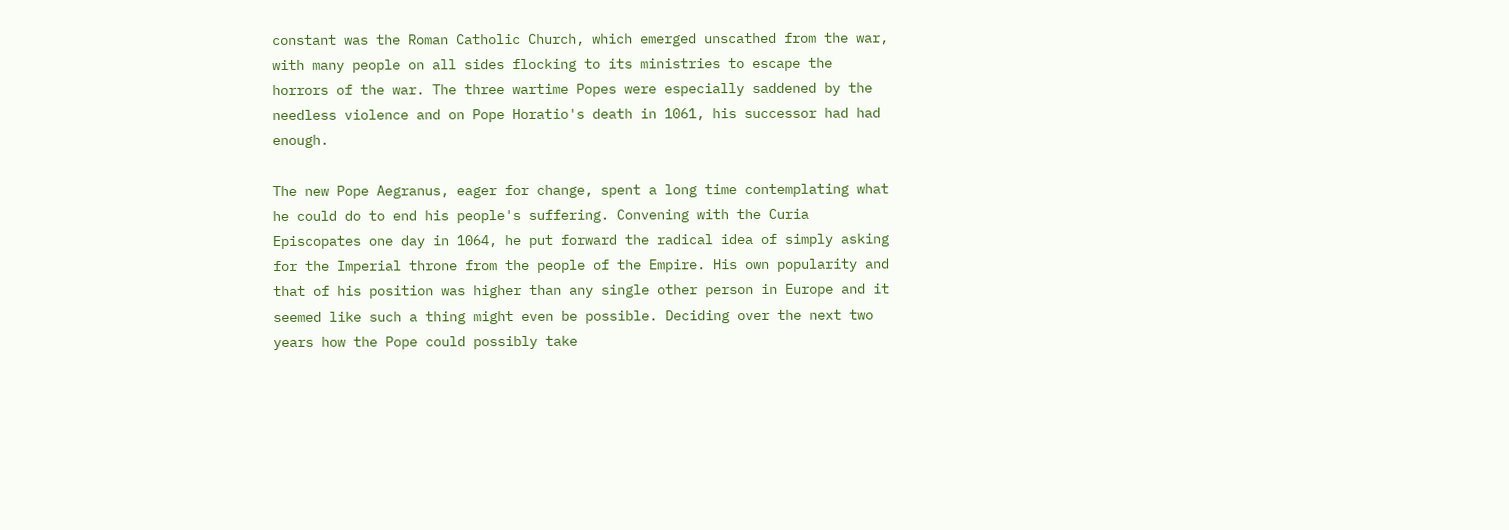constant was the Roman Catholic Church, which emerged unscathed from the war, with many people on all sides flocking to its ministries to escape the horrors of the war. The three wartime Popes were especially saddened by the needless violence and on Pope Horatio's death in 1061, his successor had had enough.

The new Pope Aegranus, eager for change, spent a long time contemplating what he could do to end his people's suffering. Convening with the Curia Episcopates one day in 1064, he put forward the radical idea of simply asking for the Imperial throne from the people of the Empire. His own popularity and that of his position was higher than any single other person in Europe and it seemed like such a thing might even be possible. Deciding over the next two years how the Pope could possibly take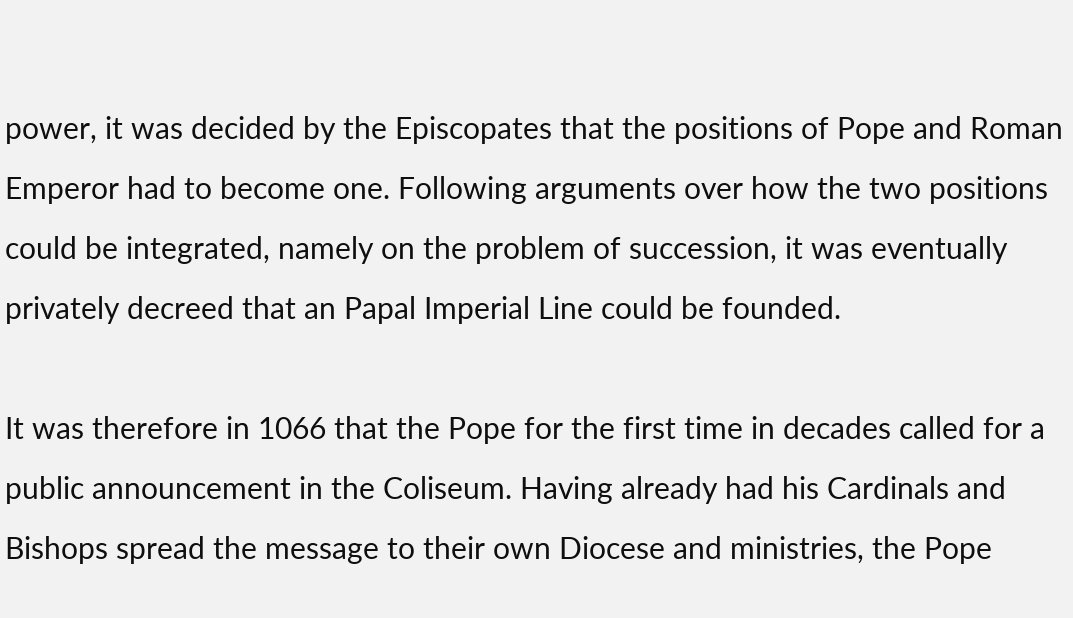power, it was decided by the Episcopates that the positions of Pope and Roman Emperor had to become one. Following arguments over how the two positions could be integrated, namely on the problem of succession, it was eventually privately decreed that an Papal Imperial Line could be founded.

It was therefore in 1066 that the Pope for the first time in decades called for a public announcement in the Coliseum. Having already had his Cardinals and Bishops spread the message to their own Diocese and ministries, the Pope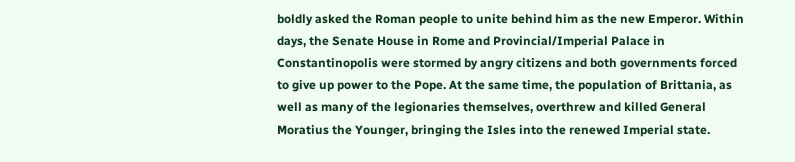boldly asked the Roman people to unite behind him as the new Emperor. Within days, the Senate House in Rome and Provincial/Imperial Palace in Constantinopolis were stormed by angry citizens and both governments forced to give up power to the Pope. At the same time, the population of Brittania, as well as many of the legionaries themselves, overthrew and killed General Moratius the Younger, bringing the Isles into the renewed Imperial state.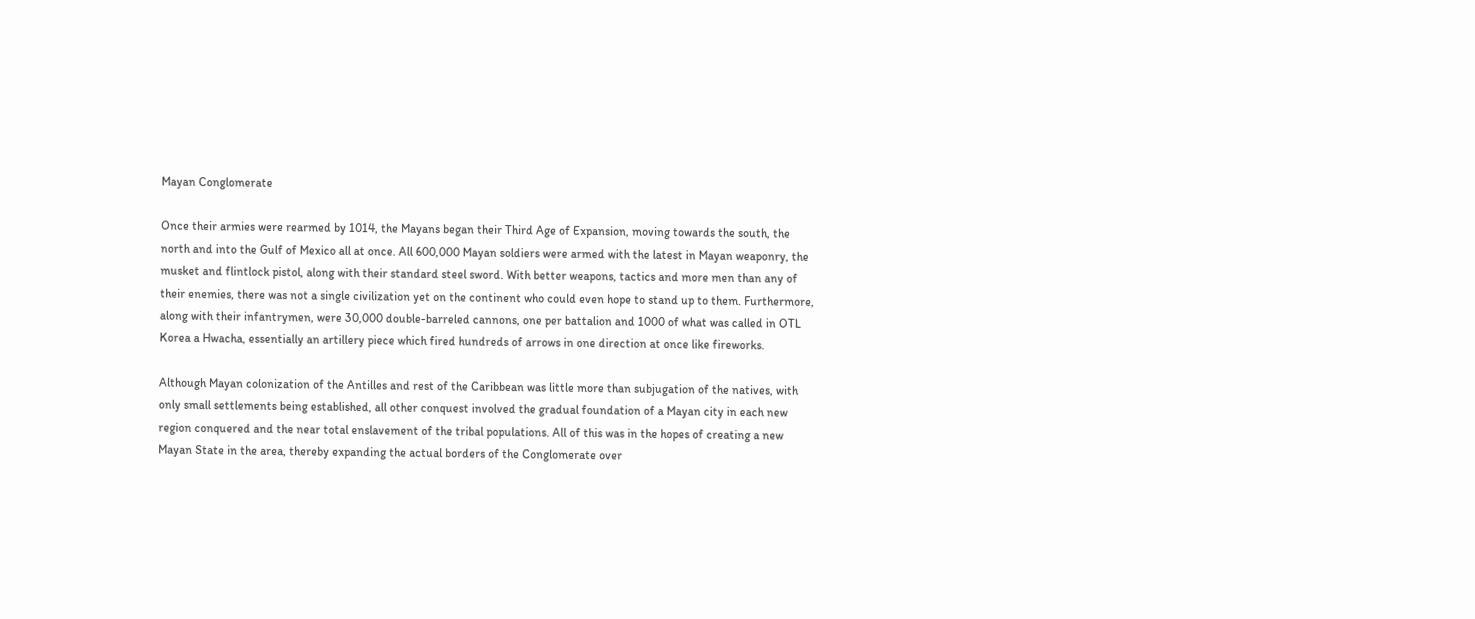Mayan Conglomerate

Once their armies were rearmed by 1014, the Mayans began their Third Age of Expansion, moving towards the south, the north and into the Gulf of Mexico all at once. All 600,000 Mayan soldiers were armed with the latest in Mayan weaponry, the musket and flintlock pistol, along with their standard steel sword. With better weapons, tactics and more men than any of their enemies, there was not a single civilization yet on the continent who could even hope to stand up to them. Furthermore, along with their infantrymen, were 30,000 double-barreled cannons, one per battalion and 1000 of what was called in OTL Korea a Hwacha, essentially an artillery piece which fired hundreds of arrows in one direction at once like fireworks.

Although Mayan colonization of the Antilles and rest of the Caribbean was little more than subjugation of the natives, with only small settlements being established, all other conquest involved the gradual foundation of a Mayan city in each new region conquered and the near total enslavement of the tribal populations. All of this was in the hopes of creating a new Mayan State in the area, thereby expanding the actual borders of the Conglomerate over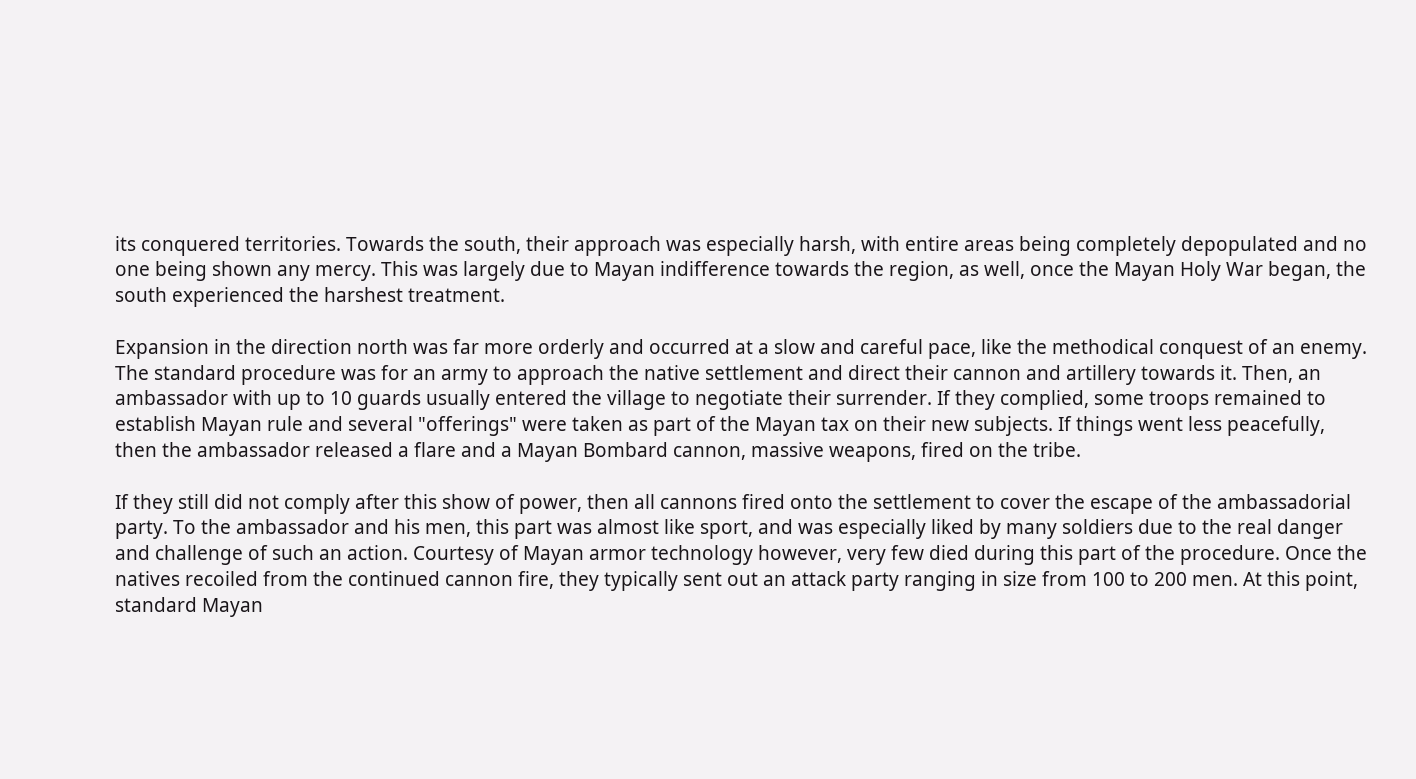its conquered territories. Towards the south, their approach was especially harsh, with entire areas being completely depopulated and no one being shown any mercy. This was largely due to Mayan indifference towards the region, as well, once the Mayan Holy War began, the south experienced the harshest treatment.

Expansion in the direction north was far more orderly and occurred at a slow and careful pace, like the methodical conquest of an enemy. The standard procedure was for an army to approach the native settlement and direct their cannon and artillery towards it. Then, an ambassador with up to 10 guards usually entered the village to negotiate their surrender. If they complied, some troops remained to establish Mayan rule and several "offerings" were taken as part of the Mayan tax on their new subjects. If things went less peacefully, then the ambassador released a flare and a Mayan Bombard cannon, massive weapons, fired on the tribe.

If they still did not comply after this show of power, then all cannons fired onto the settlement to cover the escape of the ambassadorial party. To the ambassador and his men, this part was almost like sport, and was especially liked by many soldiers due to the real danger and challenge of such an action. Courtesy of Mayan armor technology however, very few died during this part of the procedure. Once the natives recoiled from the continued cannon fire, they typically sent out an attack party ranging in size from 100 to 200 men. At this point, standard Mayan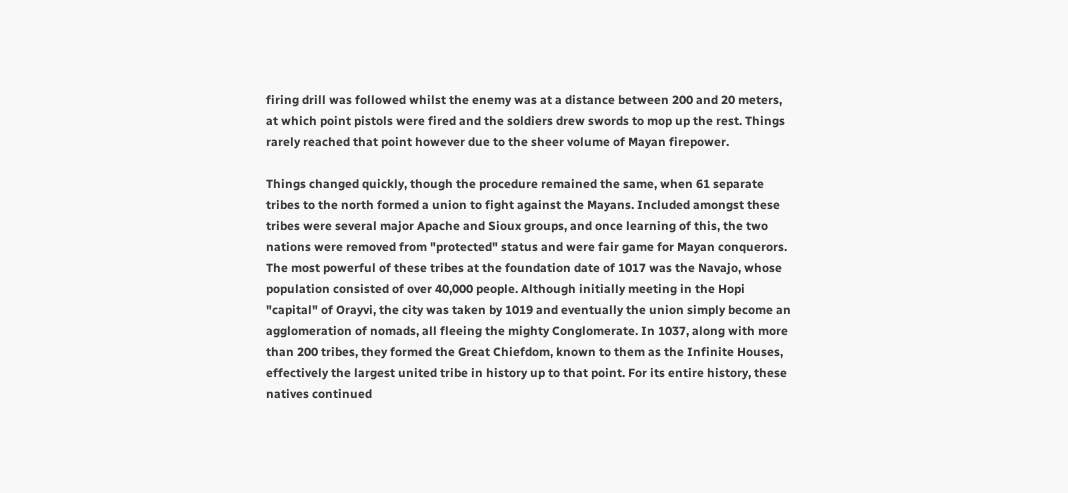firing drill was followed whilst the enemy was at a distance between 200 and 20 meters, at which point pistols were fired and the soldiers drew swords to mop up the rest. Things rarely reached that point however due to the sheer volume of Mayan firepower.

Things changed quickly, though the procedure remained the same, when 61 separate tribes to the north formed a union to fight against the Mayans. Included amongst these tribes were several major Apache and Sioux groups, and once learning of this, the two nations were removed from "protected" status and were fair game for Mayan conquerors. The most powerful of these tribes at the foundation date of 1017 was the Navajo, whose population consisted of over 40,000 people. Although initially meeting in the Hopi "capital" of Orayvi, the city was taken by 1019 and eventually the union simply become an agglomeration of nomads, all fleeing the mighty Conglomerate. In 1037, along with more than 200 tribes, they formed the Great Chiefdom, known to them as the Infinite Houses, effectively the largest united tribe in history up to that point. For its entire history, these natives continued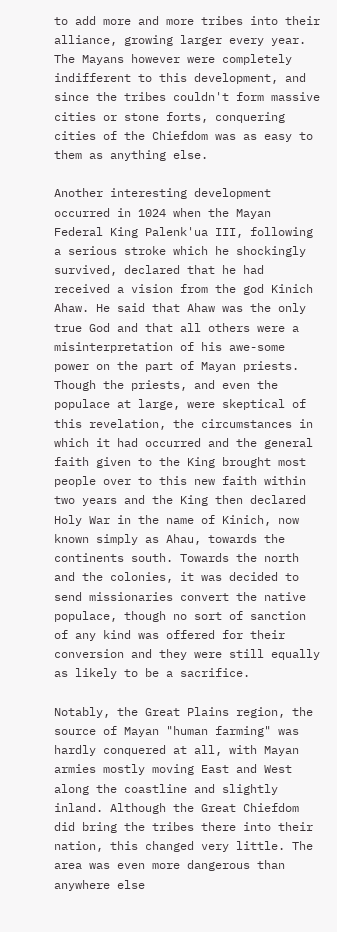to add more and more tribes into their alliance, growing larger every year. The Mayans however were completely indifferent to this development, and since the tribes couldn't form massive cities or stone forts, conquering cities of the Chiefdom was as easy to them as anything else.

Another interesting development occurred in 1024 when the Mayan Federal King Palenk'ua III, following a serious stroke which he shockingly survived, declared that he had received a vision from the god Kinich Ahaw. He said that Ahaw was the only true God and that all others were a misinterpretation of his awe-some power on the part of Mayan priests. Though the priests, and even the populace at large, were skeptical of this revelation, the circumstances in which it had occurred and the general faith given to the King brought most people over to this new faith within two years and the King then declared Holy War in the name of Kinich, now known simply as Ahau, towards the continents south. Towards the north and the colonies, it was decided to send missionaries convert the native populace, though no sort of sanction of any kind was offered for their conversion and they were still equally as likely to be a sacrifice.

Notably, the Great Plains region, the source of Mayan "human farming" was hardly conquered at all, with Mayan armies mostly moving East and West along the coastline and slightly inland. Although the Great Chiefdom did bring the tribes there into their nation, this changed very little. The area was even more dangerous than anywhere else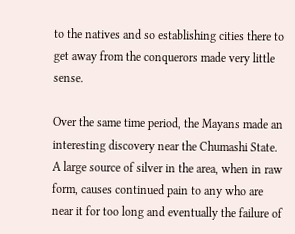to the natives and so establishing cities there to get away from the conquerors made very little sense.

Over the same time period, the Mayans made an interesting discovery near the Chumashi State. A large source of silver in the area, when in raw form, causes continued pain to any who are near it for too long and eventually the failure of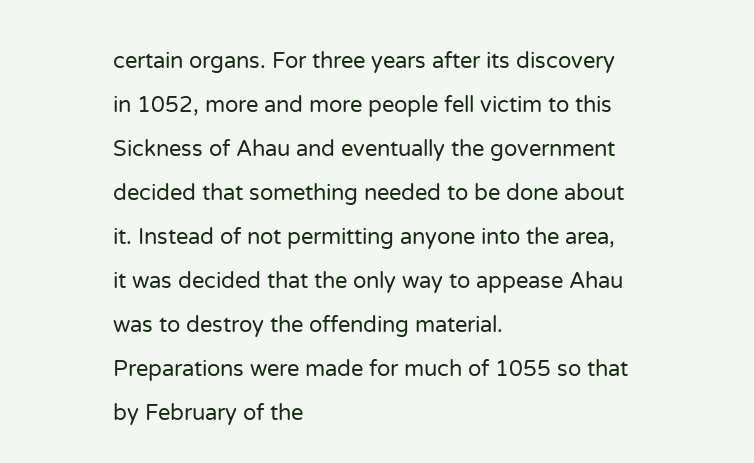certain organs. For three years after its discovery in 1052, more and more people fell victim to this Sickness of Ahau and eventually the government decided that something needed to be done about it. Instead of not permitting anyone into the area, it was decided that the only way to appease Ahau was to destroy the offending material. Preparations were made for much of 1055 so that by February of the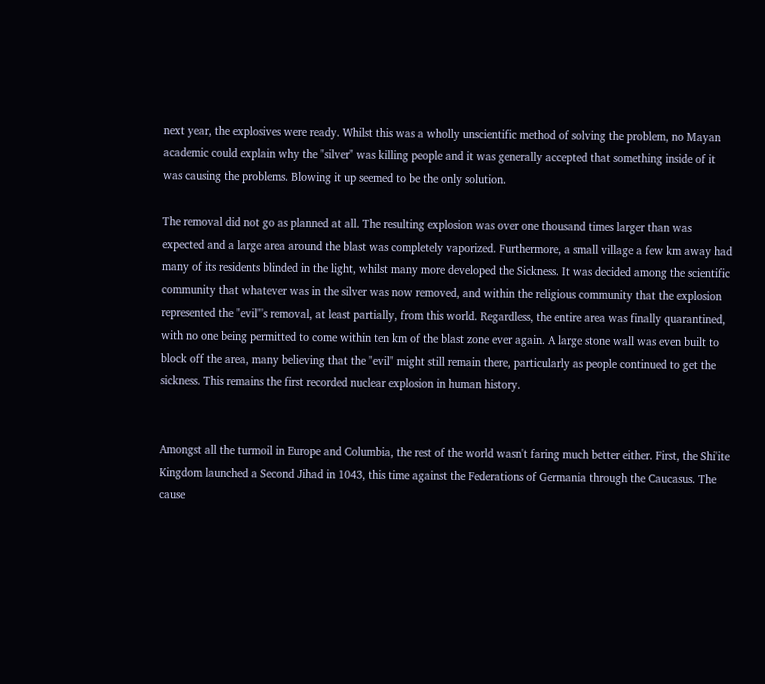next year, the explosives were ready. Whilst this was a wholly unscientific method of solving the problem, no Mayan academic could explain why the "silver" was killing people and it was generally accepted that something inside of it was causing the problems. Blowing it up seemed to be the only solution.

The removal did not go as planned at all. The resulting explosion was over one thousand times larger than was expected and a large area around the blast was completely vaporized. Furthermore, a small village a few km away had many of its residents blinded in the light, whilst many more developed the Sickness. It was decided among the scientific community that whatever was in the silver was now removed, and within the religious community that the explosion represented the "evil"'s removal, at least partially, from this world. Regardless, the entire area was finally quarantined, with no one being permitted to come within ten km of the blast zone ever again. A large stone wall was even built to block off the area, many believing that the "evil" might still remain there, particularly as people continued to get the sickness. This remains the first recorded nuclear explosion in human history.


Amongst all the turmoil in Europe and Columbia, the rest of the world wasn't faring much better either. First, the Shi'ite Kingdom launched a Second Jihad in 1043, this time against the Federations of Germania through the Caucasus. The cause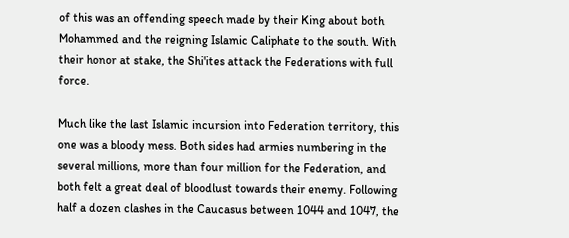of this was an offending speech made by their King about both Mohammed and the reigning Islamic Caliphate to the south. With their honor at stake, the Shi'ites attack the Federations with full force.

Much like the last Islamic incursion into Federation territory, this one was a bloody mess. Both sides had armies numbering in the several millions, more than four million for the Federation, and both felt a great deal of bloodlust towards their enemy. Following half a dozen clashes in the Caucasus between 1044 and 1047, the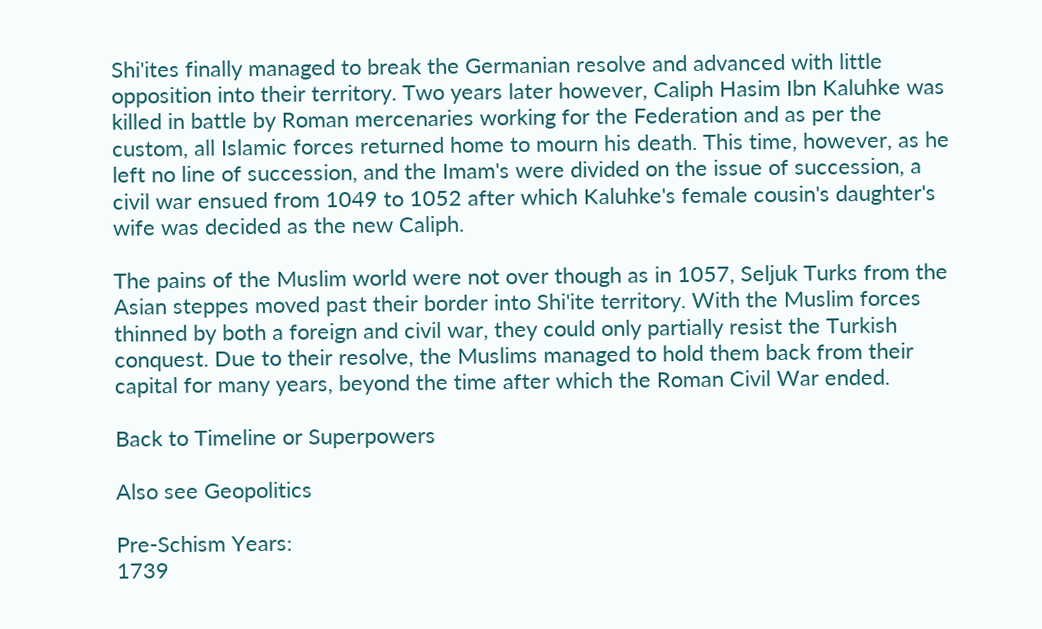Shi'ites finally managed to break the Germanian resolve and advanced with little opposition into their territory. Two years later however, Caliph Hasim Ibn Kaluhke was killed in battle by Roman mercenaries working for the Federation and as per the custom, all Islamic forces returned home to mourn his death. This time, however, as he left no line of succession, and the Imam's were divided on the issue of succession, a civil war ensued from 1049 to 1052 after which Kaluhke's female cousin's daughter's wife was decided as the new Caliph.

The pains of the Muslim world were not over though as in 1057, Seljuk Turks from the Asian steppes moved past their border into Shi'ite territory. With the Muslim forces thinned by both a foreign and civil war, they could only partially resist the Turkish conquest. Due to their resolve, the Muslims managed to hold them back from their capital for many years, beyond the time after which the Roman Civil War ended.

Back to Timeline or Superpowers

Also see Geopolitics

Pre-Schism Years:
1739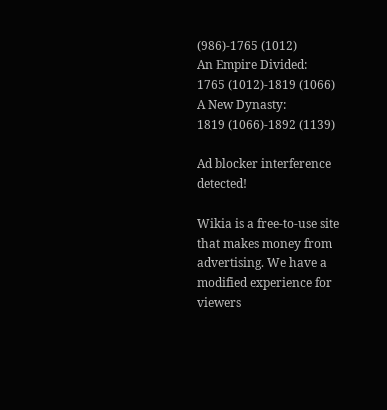(986)-1765 (1012)
An Empire Divided:
1765 (1012)-1819 (1066)
A New Dynasty:
1819 (1066)-1892 (1139)

Ad blocker interference detected!

Wikia is a free-to-use site that makes money from advertising. We have a modified experience for viewers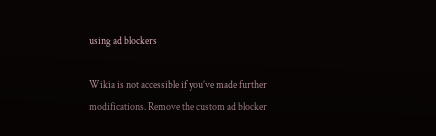using ad blockers

Wikia is not accessible if you’ve made further modifications. Remove the custom ad blocker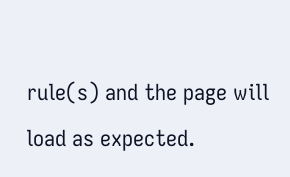rule(s) and the page will load as expected.